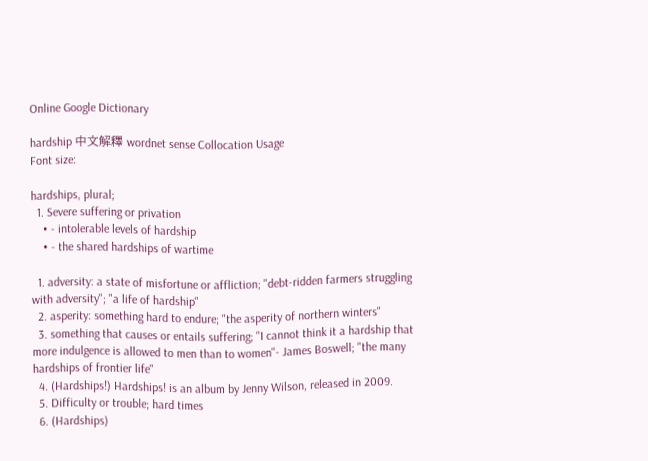Online Google Dictionary

hardship 中文解釋 wordnet sense Collocation Usage
Font size:

hardships, plural;
  1. Severe suffering or privation
    • - intolerable levels of hardship
    • - the shared hardships of wartime

  1. adversity: a state of misfortune or affliction; "debt-ridden farmers struggling with adversity"; "a life of hardship"
  2. asperity: something hard to endure; "the asperity of northern winters"
  3. something that causes or entails suffering; "I cannot think it a hardship that more indulgence is allowed to men than to women"- James Boswell; "the many hardships of frontier life"
  4. (Hardships!) Hardships! is an album by Jenny Wilson, released in 2009.
  5. Difficulty or trouble; hard times
  6. (Hardships)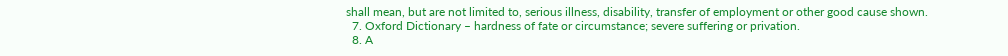shall mean, but are not limited to, serious illness, disability, transfer of employment or other good cause shown.
  7. Oxford Dictionary – hardness of fate or circumstance; severe suffering or privation.
  8. A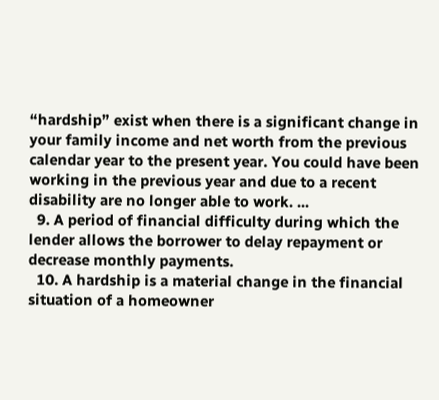“hardship” exist when there is a significant change in your family income and net worth from the previous calendar year to the present year. You could have been working in the previous year and due to a recent disability are no longer able to work. ...
  9. A period of financial difficulty during which the lender allows the borrower to delay repayment or decrease monthly payments.
  10. A hardship is a material change in the financial situation of a homeowner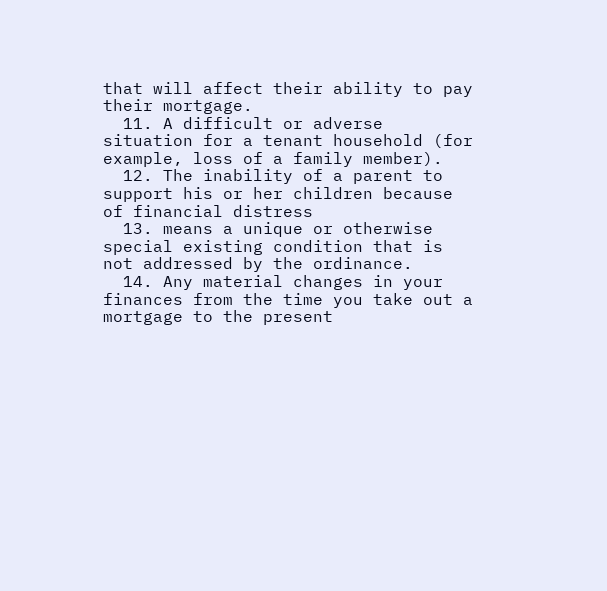that will affect their ability to pay their mortgage.
  11. A difficult or adverse situation for a tenant household (for example, loss of a family member).
  12. The inability of a parent to support his or her children because of financial distress
  13. means a unique or otherwise special existing condition that is not addressed by the ordinance.
  14. Any material changes in your finances from the time you take out a mortgage to the present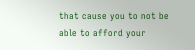that cause you to not be able to afford your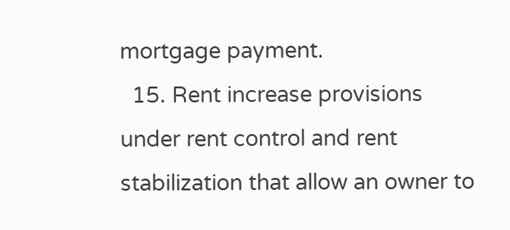mortgage payment.
  15. Rent increase provisions under rent control and rent stabilization that allow an owner to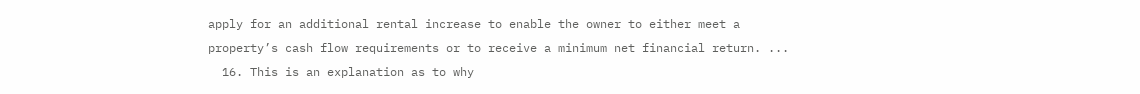apply for an additional rental increase to enable the owner to either meet a property’s cash flow requirements or to receive a minimum net financial return. ...
  16. This is an explanation as to why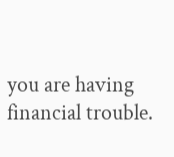you are having financial trouble.